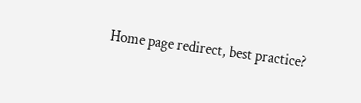Home page redirect, best practice?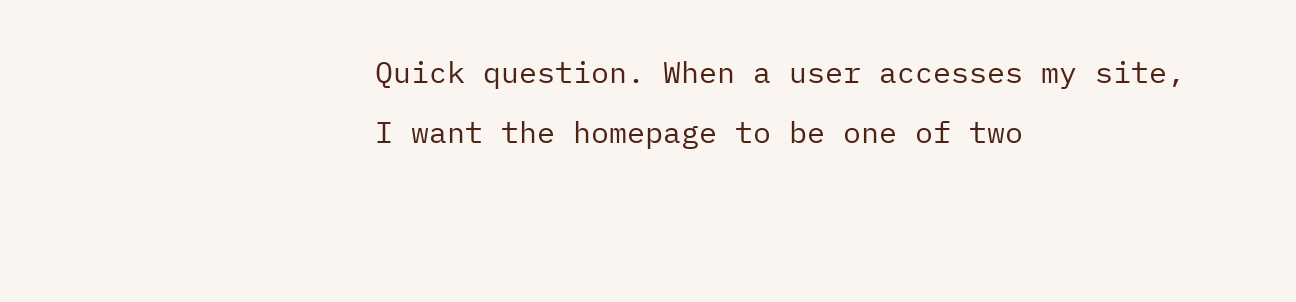Quick question. When a user accesses my site, I want the homepage to be one of two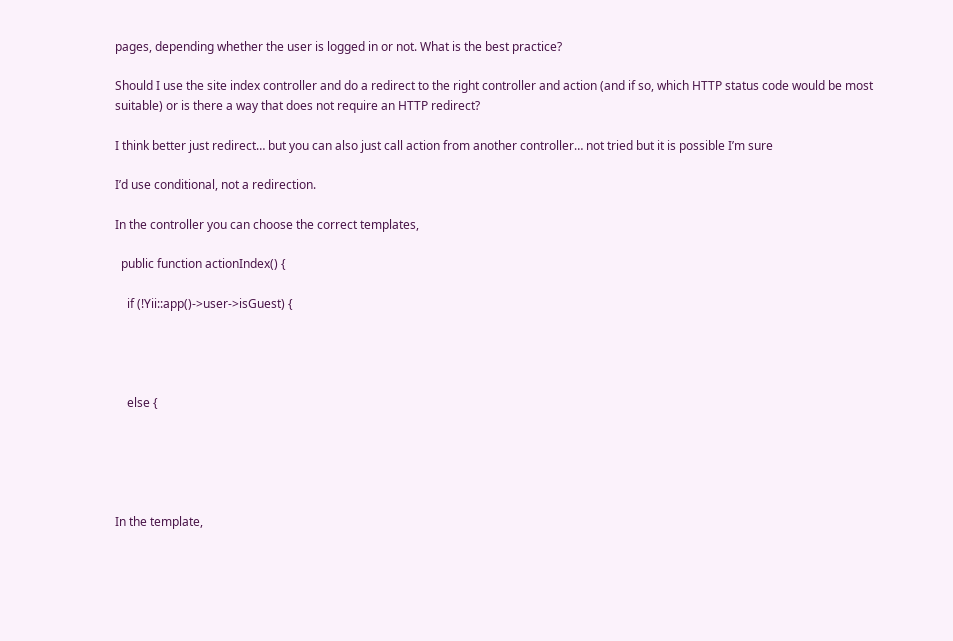pages, depending whether the user is logged in or not. What is the best practice?

Should I use the site index controller and do a redirect to the right controller and action (and if so, which HTTP status code would be most suitable) or is there a way that does not require an HTTP redirect?

I think better just redirect… but you can also just call action from another controller… not tried but it is possible I’m sure

I’d use conditional, not a redirection.

In the controller you can choose the correct templates,

  public function actionIndex() {

    if (!Yii::app()->user->isGuest) {




    else {





In the template,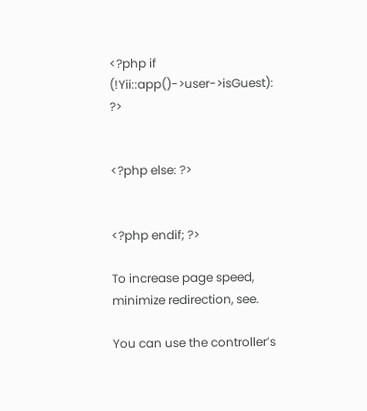<?php if (!Yii::app()->user->isGuest): ?>


<?php else: ?>


<?php endif; ?>

To increase page speed, minimize redirection, see.

You can use the controller’s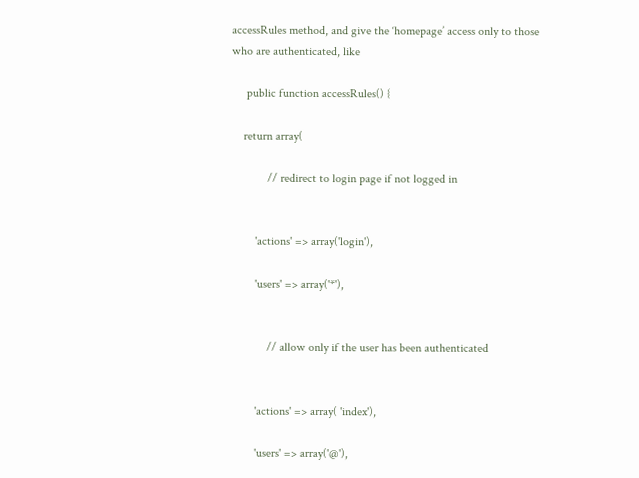accessRules method, and give the ‘homepage’ access only to those who are authenticated, like

     public function accessRules() {

    return array(

            // redirect to login page if not logged in


        'actions' => array('login'),

        'users' => array('*'),


            // allow only if the user has been authenticated


        'actions' => array( 'index'),

        'users' => array('@'),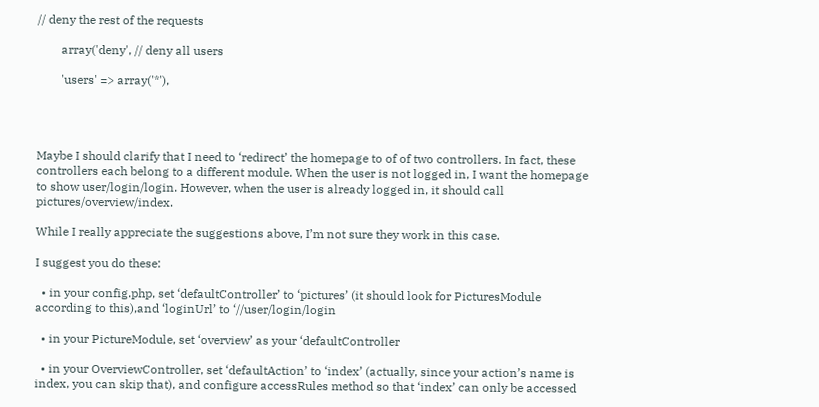// deny the rest of the requests

        array('deny', // deny all users

        'users' => array('*'),




Maybe I should clarify that I need to ‘redirect’ the homepage to of of two controllers. In fact, these controllers each belong to a different module. When the user is not logged in, I want the homepage to show user/login/login. However, when the user is already logged in, it should call pictures/overview/index.

While I really appreciate the suggestions above, I’m not sure they work in this case.

I suggest you do these:

  • in your config.php, set ‘defaultController’ to ‘pictures’ (it should look for PicturesModule according to this),and ‘loginUrl’ to ‘//user/login/login

  • in your PictureModule, set ‘overview’ as your ‘defaultController

  • in your OverviewController, set ‘defaultAction’ to ‘index’ (actually, since your action’s name is index, you can skip that), and configure accessRules method so that ‘index’ can only be accessed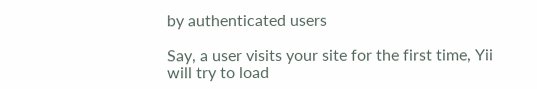by authenticated users

Say, a user visits your site for the first time, Yii will try to load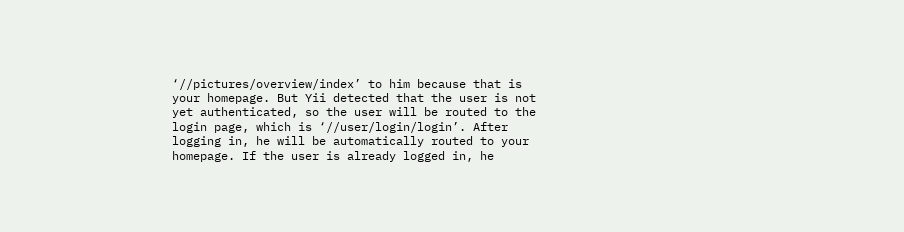‘//pictures/overview/index’ to him because that is your homepage. But Yii detected that the user is not yet authenticated, so the user will be routed to the login page, which is ‘//user/login/login’. After logging in, he will be automatically routed to your homepage. If the user is already logged in, he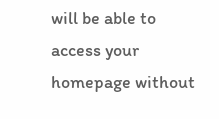will be able to access your homepage without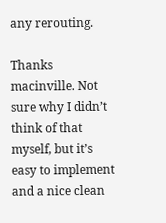any rerouting.

Thanks macinville. Not sure why I didn’t think of that myself, but it’s easy to implement and a nice clean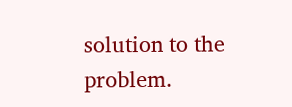solution to the problem.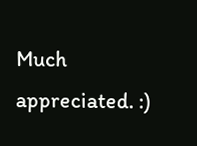Much appreciated. :)